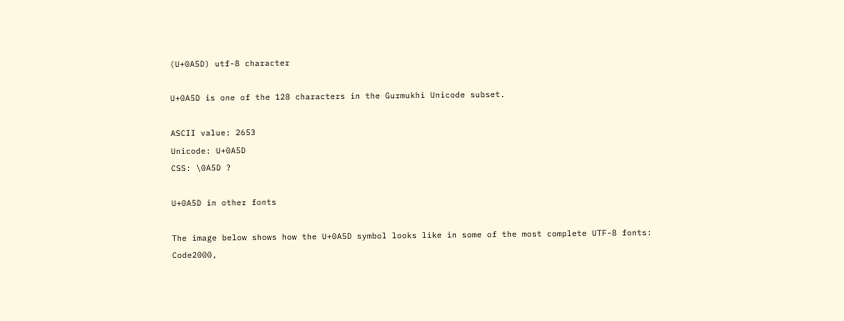(U+0A5D) utf-8 character

U+0A5D is one of the 128 characters in the Gurmukhi Unicode subset.

ASCII value: 2653
Unicode: U+0A5D
CSS: \0A5D ?

U+0A5D in other fonts

The image below shows how the U+0A5D symbol looks like in some of the most complete UTF-8 fonts: Code2000,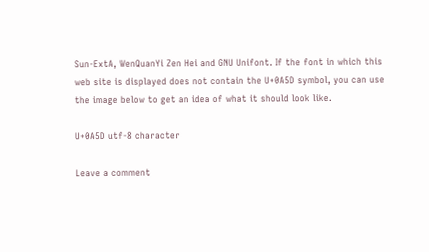Sun-ExtA, WenQuanYi Zen Hei and GNU Unifont. If the font in which this web site is displayed does not contain the U+0A5D symbol, you can use the image below to get an idea of what it should look like.

U+0A5D utf-8 character

Leave a comment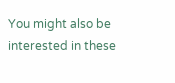You might also be interested in these